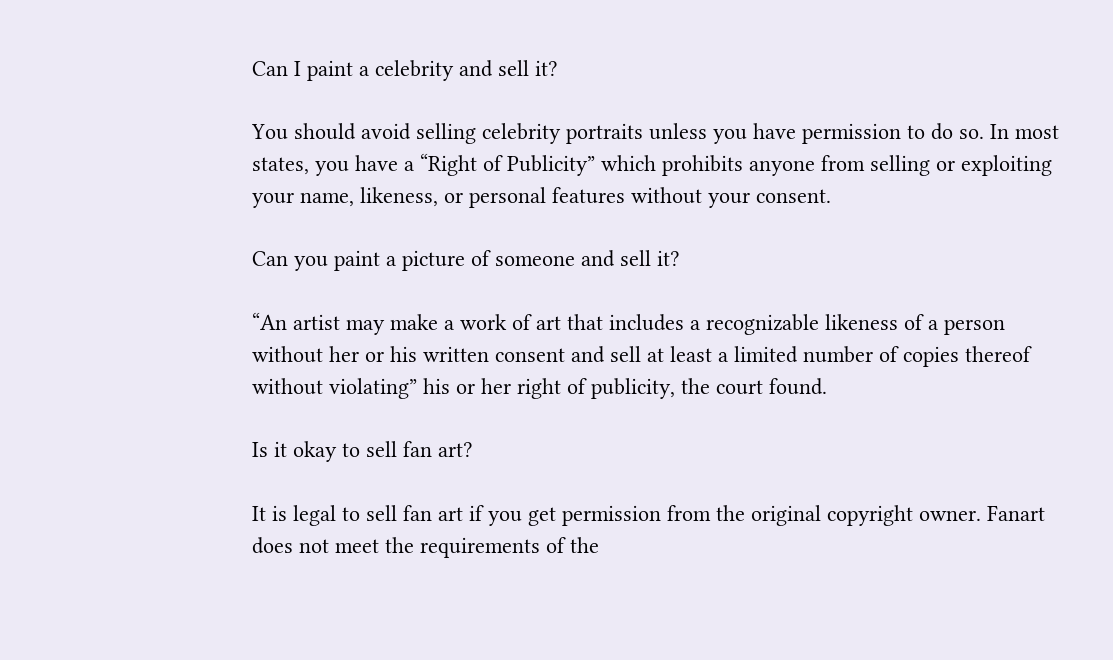Can I paint a celebrity and sell it?

You should avoid selling celebrity portraits unless you have permission to do so. In most states, you have a “Right of Publicity” which prohibits anyone from selling or exploiting your name, likeness, or personal features without your consent.

Can you paint a picture of someone and sell it?

“An artist may make a work of art that includes a recognizable likeness of a person without her or his written consent and sell at least a limited number of copies thereof without violating” his or her right of publicity, the court found.

Is it okay to sell fan art?

It is legal to sell fan art if you get permission from the original copyright owner. Fanart does not meet the requirements of the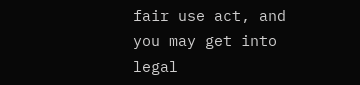fair use act, and you may get into legal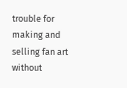trouble for making and selling fan art without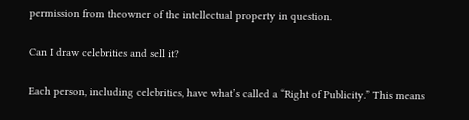permission from theowner of the intellectual property in question.

Can I draw celebrities and sell it?

Each person, including celebrities, have what’s called a “Right of Publicity.” This means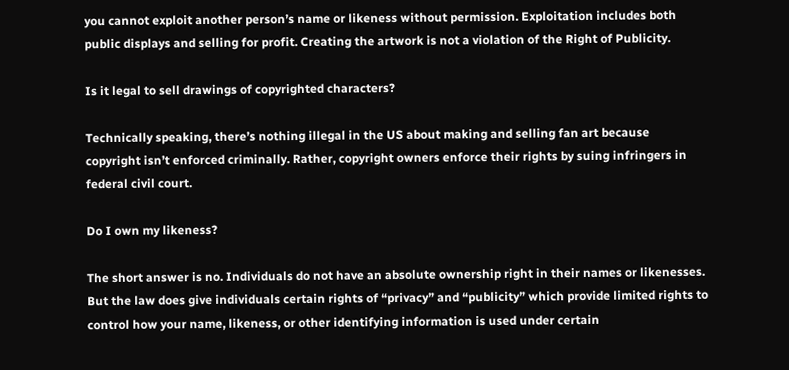you cannot exploit another person’s name or likeness without permission. Exploitation includes both public displays and selling for profit. Creating the artwork is not a violation of the Right of Publicity.

Is it legal to sell drawings of copyrighted characters?

Technically speaking, there’s nothing illegal in the US about making and selling fan art because copyright isn’t enforced criminally. Rather, copyright owners enforce their rights by suing infringers in federal civil court.

Do I own my likeness?

The short answer is no. Individuals do not have an absolute ownership right in their names or likenesses. But the law does give individuals certain rights of “privacy” and “publicity” which provide limited rights to control how your name, likeness, or other identifying information is used under certain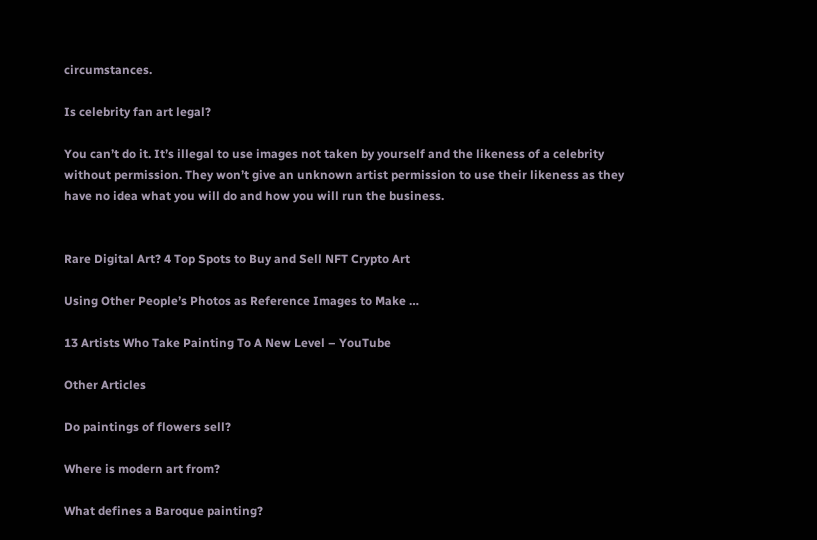circumstances.

Is celebrity fan art legal?

You can’t do it. It’s illegal to use images not taken by yourself and the likeness of a celebrity without permission. They won’t give an unknown artist permission to use their likeness as they have no idea what you will do and how you will run the business.


Rare Digital Art? 4 Top Spots to Buy and Sell NFT Crypto Art

Using Other People’s Photos as Reference Images to Make …

13 Artists Who Take Painting To A New Level – YouTube

Other Articles

Do paintings of flowers sell?

Where is modern art from?

What defines a Baroque painting?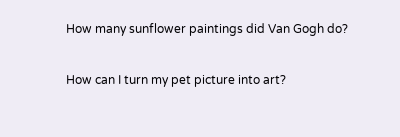How many sunflower paintings did Van Gogh do?

How can I turn my pet picture into art?